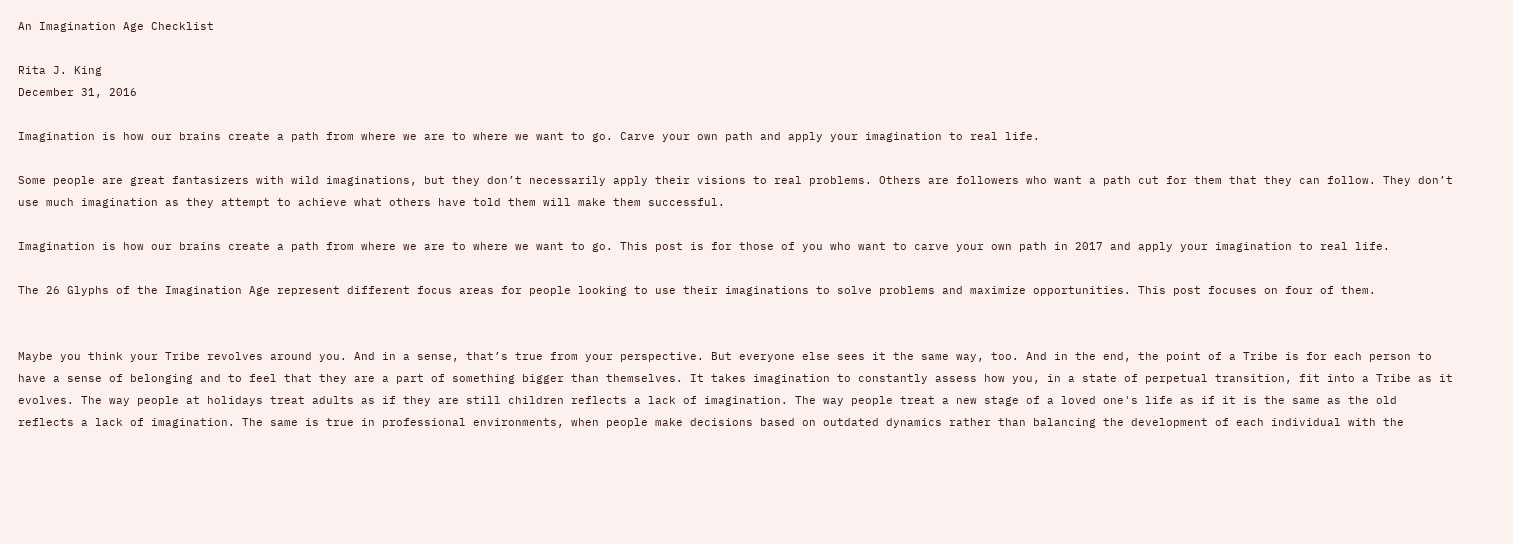An Imagination Age Checklist

Rita J. King
December 31, 2016

Imagination is how our brains create a path from where we are to where we want to go. Carve your own path and apply your imagination to real life.

Some people are great fantasizers with wild imaginations, but they don’t necessarily apply their visions to real problems. Others are followers who want a path cut for them that they can follow. They don’t use much imagination as they attempt to achieve what others have told them will make them successful.

Imagination is how our brains create a path from where we are to where we want to go. This post is for those of you who want to carve your own path in 2017 and apply your imagination to real life.

The 26 Glyphs of the Imagination Age represent different focus areas for people looking to use their imaginations to solve problems and maximize opportunities. This post focuses on four of them.


Maybe you think your Tribe revolves around you. And in a sense, that’s true from your perspective. But everyone else sees it the same way, too. And in the end, the point of a Tribe is for each person to have a sense of belonging and to feel that they are a part of something bigger than themselves. It takes imagination to constantly assess how you, in a state of perpetual transition, fit into a Tribe as it evolves. The way people at holidays treat adults as if they are still children reflects a lack of imagination. The way people treat a new stage of a loved one's life as if it is the same as the old reflects a lack of imagination. The same is true in professional environments, when people make decisions based on outdated dynamics rather than balancing the development of each individual with the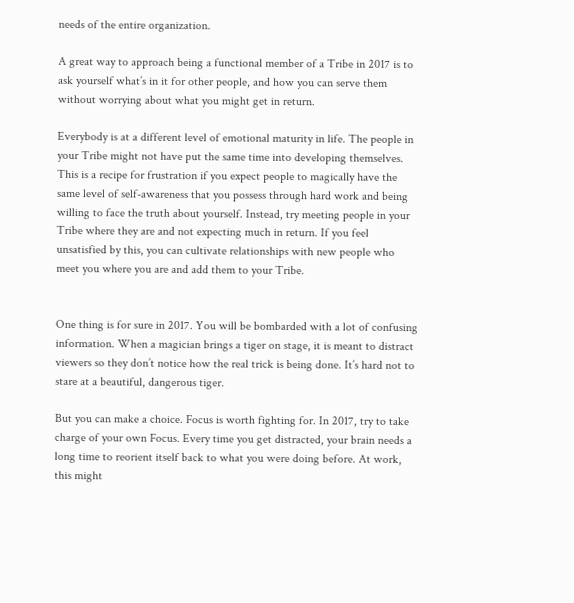needs of the entire organization.

A great way to approach being a functional member of a Tribe in 2017 is to ask yourself what’s in it for other people, and how you can serve them without worrying about what you might get in return.

Everybody is at a different level of emotional maturity in life. The people in your Tribe might not have put the same time into developing themselves. This is a recipe for frustration if you expect people to magically have the same level of self-awareness that you possess through hard work and being willing to face the truth about yourself. Instead, try meeting people in your Tribe where they are and not expecting much in return. If you feel unsatisfied by this, you can cultivate relationships with new people who meet you where you are and add them to your Tribe.


One thing is for sure in 2017. You will be bombarded with a lot of confusing information. When a magician brings a tiger on stage, it is meant to distract viewers so they don’t notice how the real trick is being done. It’s hard not to stare at a beautiful, dangerous tiger.

But you can make a choice. Focus is worth fighting for. In 2017, try to take charge of your own Focus. Every time you get distracted, your brain needs a long time to reorient itself back to what you were doing before. At work, this might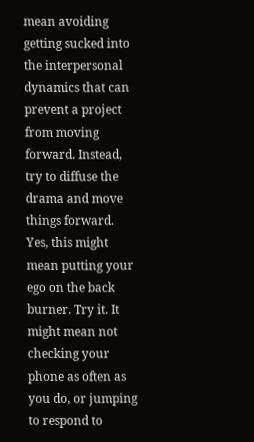mean avoiding getting sucked into the interpersonal dynamics that can prevent a project from moving forward. Instead, try to diffuse the drama and move things forward. Yes, this might mean putting your ego on the back burner. Try it. It might mean not checking your phone as often as you do, or jumping to respond to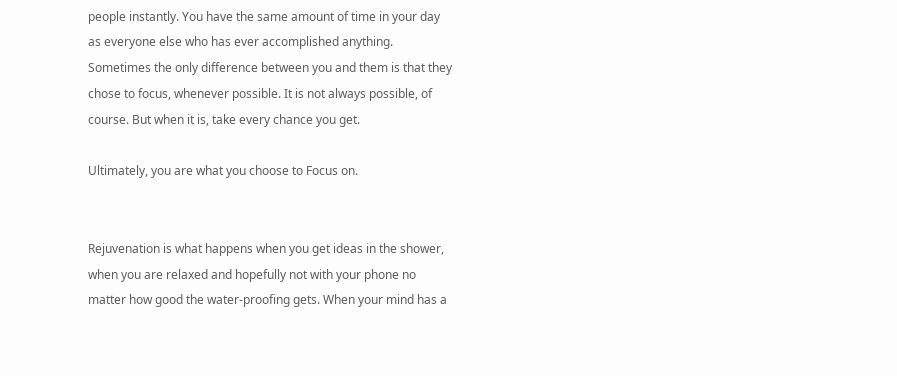people instantly. You have the same amount of time in your day as everyone else who has ever accomplished anything. Sometimes the only difference between you and them is that they chose to focus, whenever possible. It is not always possible, of course. But when it is, take every chance you get.

Ultimately, you are what you choose to Focus on.


Rejuvenation is what happens when you get ideas in the shower, when you are relaxed and hopefully not with your phone no matter how good the water-proofing gets. When your mind has a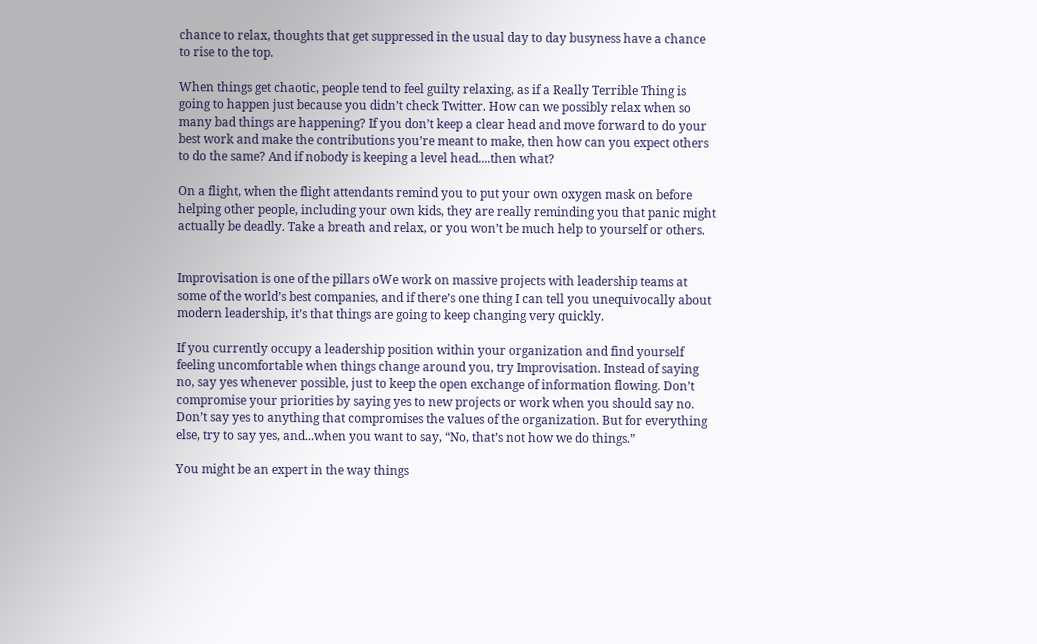chance to relax, thoughts that get suppressed in the usual day to day busyness have a chance to rise to the top.

When things get chaotic, people tend to feel guilty relaxing, as if a Really Terrible Thing is going to happen just because you didn’t check Twitter. How can we possibly relax when so many bad things are happening? If you don’t keep a clear head and move forward to do your best work and make the contributions you’re meant to make, then how can you expect others to do the same? And if nobody is keeping a level head....then what?

On a flight, when the flight attendants remind you to put your own oxygen mask on before helping other people, including your own kids, they are really reminding you that panic might actually be deadly. Take a breath and relax, or you won’t be much help to yourself or others.


Improvisation is one of the pillars oWe work on massive projects with leadership teams at some of the world’s best companies, and if there’s one thing I can tell you unequivocally about modern leadership, it’s that things are going to keep changing very quickly.

If you currently occupy a leadership position within your organization and find yourself feeling uncomfortable when things change around you, try Improvisation. Instead of saying no, say yes whenever possible, just to keep the open exchange of information flowing. Don’t compromise your priorities by saying yes to new projects or work when you should say no. Don’t say yes to anything that compromises the values of the organization. But for everything else, try to say yes, and...when you want to say, “No, that’s not how we do things.”

You might be an expert in the way things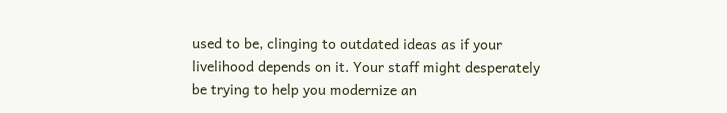used to be, clinging to outdated ideas as if your livelihood depends on it. Your staff might desperately be trying to help you modernize an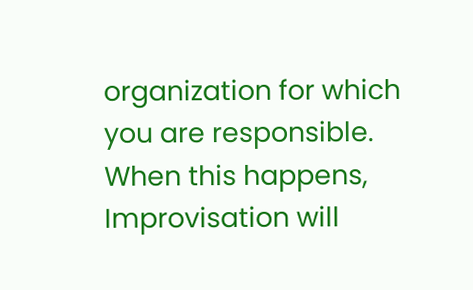organization for which you are responsible. When this happens, Improvisation will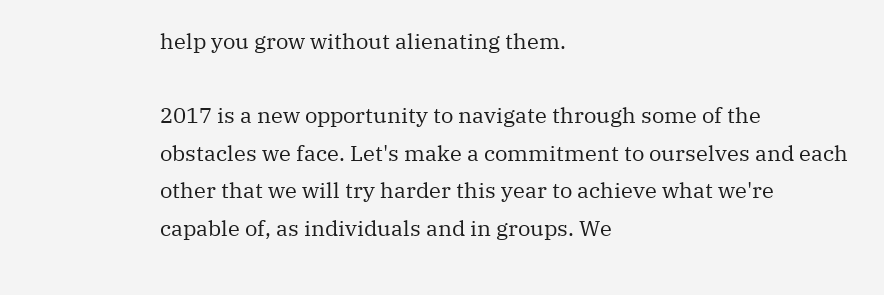help you grow without alienating them.

2017 is a new opportunity to navigate through some of the obstacles we face. Let's make a commitment to ourselves and each other that we will try harder this year to achieve what we're capable of, as individuals and in groups. We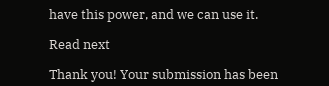have this power, and we can use it.

Read next

Thank you! Your submission has been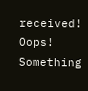received!
Oops! Something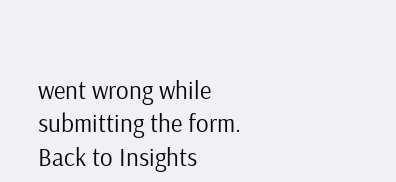went wrong while submitting the form.
Back to Insights